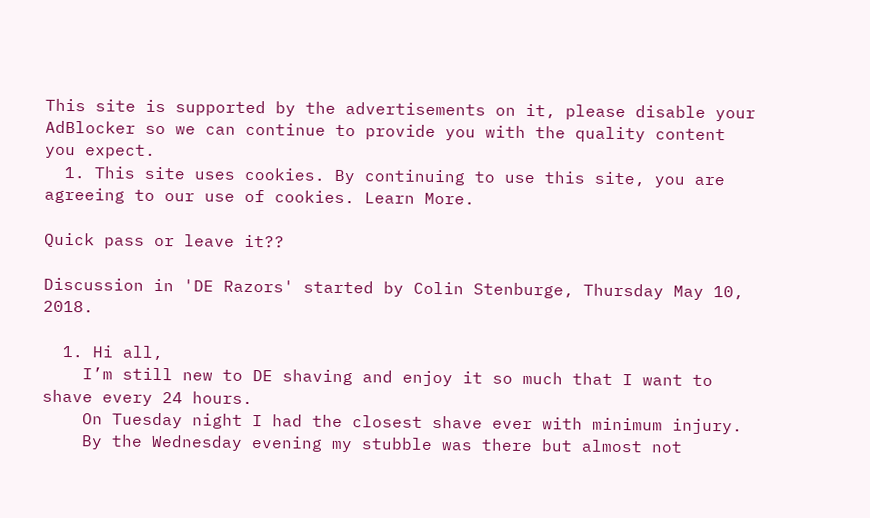This site is supported by the advertisements on it, please disable your AdBlocker so we can continue to provide you with the quality content you expect.
  1. This site uses cookies. By continuing to use this site, you are agreeing to our use of cookies. Learn More.

Quick pass or leave it??

Discussion in 'DE Razors' started by Colin Stenburge, Thursday May 10, 2018.

  1. Hi all,
    I’m still new to DE shaving and enjoy it so much that I want to shave every 24 hours.
    On Tuesday night I had the closest shave ever with minimum injury.
    By the Wednesday evening my stubble was there but almost not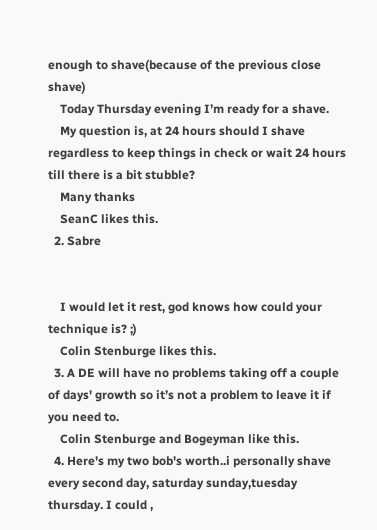enough to shave(because of the previous close shave)
    Today Thursday evening I’m ready for a shave.
    My question is, at 24 hours should I shave regardless to keep things in check or wait 24 hours till there is a bit stubble?
    Many thanks
    SeanC likes this.
  2. Sabre


    I would let it rest, god knows how could your technique is? ;)
    Colin Stenburge likes this.
  3. A DE will have no problems taking off a couple of days' growth so it’s not a problem to leave it if you need to.
    Colin Stenburge and Bogeyman like this.
  4. Here's my two bob's worth..i personally shave every second day, saturday sunday,tuesday thursday. I could ,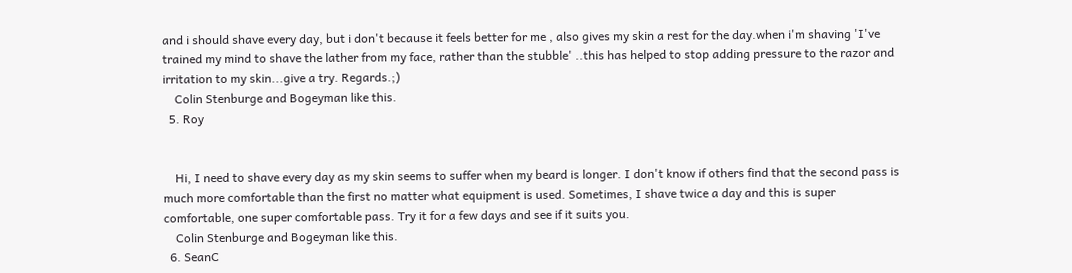and i should shave every day, but i don't because it feels better for me , also gives my skin a rest for the day.when i'm shaving 'I've trained my mind to shave the lather from my face, rather than the stubble' ..this has helped to stop adding pressure to the razor and irritation to my skin...give a try. Regards.;)
    Colin Stenburge and Bogeyman like this.
  5. Roy


    Hi, I need to shave every day as my skin seems to suffer when my beard is longer. I don't know if others find that the second pass is much more comfortable than the first no matter what equipment is used. Sometimes, I shave twice a day and this is super comfortable, one super comfortable pass. Try it for a few days and see if it suits you.
    Colin Stenburge and Bogeyman like this.
  6. SeanC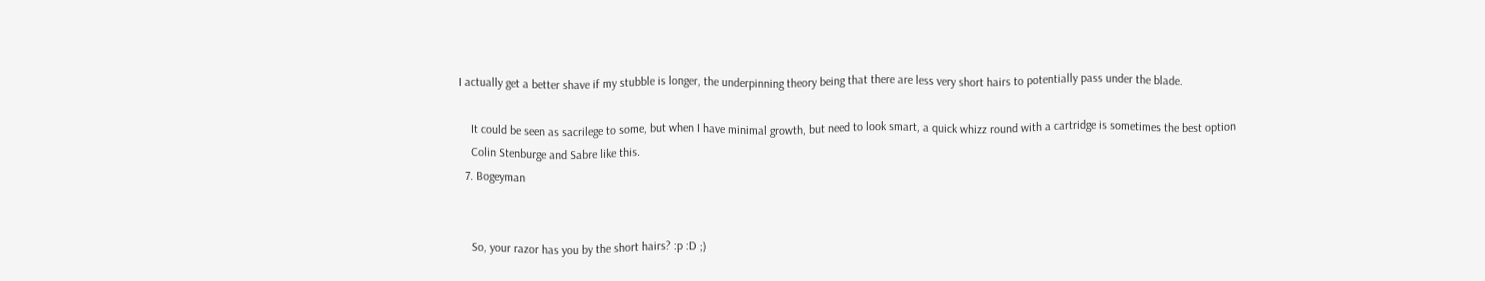I actually get a better shave if my stubble is longer, the underpinning theory being that there are less very short hairs to potentially pass under the blade.

    It could be seen as sacrilege to some, but when I have minimal growth, but need to look smart, a quick whizz round with a cartridge is sometimes the best option
    Colin Stenburge and Sabre like this.
  7. Bogeyman


    So, your razor has you by the short hairs? :p :D ;)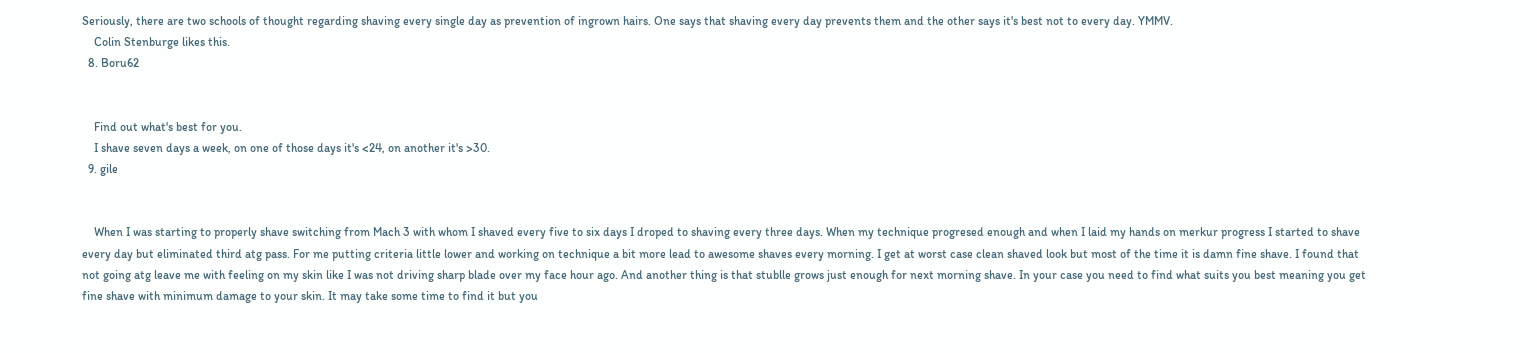Seriously, there are two schools of thought regarding shaving every single day as prevention of ingrown hairs. One says that shaving every day prevents them and the other says it's best not to every day. YMMV.
    Colin Stenburge likes this.
  8. Boru62


    Find out what's best for you.
    I shave seven days a week, on one of those days it's <24, on another it's >30.
  9. gile


    When I was starting to properly shave switching from Mach 3 with whom I shaved every five to six days I droped to shaving every three days. When my technique progresed enough and when I laid my hands on merkur progress I started to shave every day but eliminated third atg pass. For me putting criteria little lower and working on technique a bit more lead to awesome shaves every morning. I get at worst case clean shaved look but most of the time it is damn fine shave. I found that not going atg leave me with feeling on my skin like I was not driving sharp blade over my face hour ago. And another thing is that stublle grows just enough for next morning shave. In your case you need to find what suits you best meaning you get fine shave with minimum damage to your skin. It may take some time to find it but you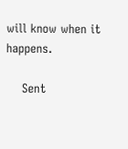will know when it happens.

    Sent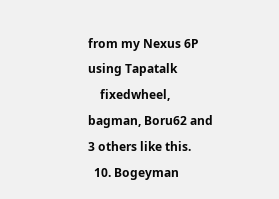from my Nexus 6P using Tapatalk
    fixedwheel, bagman, Boru62 and 3 others like this.
  10. Bogeyman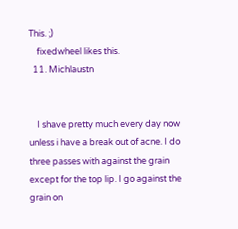This. ;)
    fixedwheel likes this.
  11. Michlaustn


    I shave pretty much every day now unless i have a break out of acne. I do three passes with against the grain except for the top lip. I go against the grain on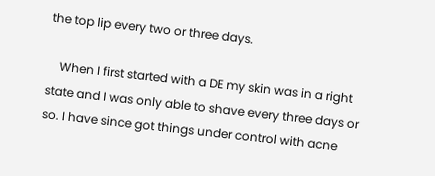the top lip every two or three days.

    When I first started with a DE my skin was in a right state and I was only able to shave every three days or so. I have since got things under control with acne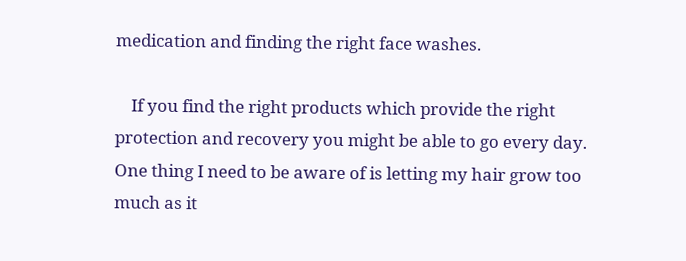medication and finding the right face washes.

    If you find the right products which provide the right protection and recovery you might be able to go every day. One thing I need to be aware of is letting my hair grow too much as it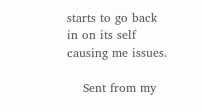starts to go back in on its self causing me issues.

    Sent from my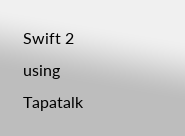Swift 2 using Tapatalk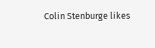Colin Stenburge likes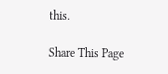this.

Share This Page